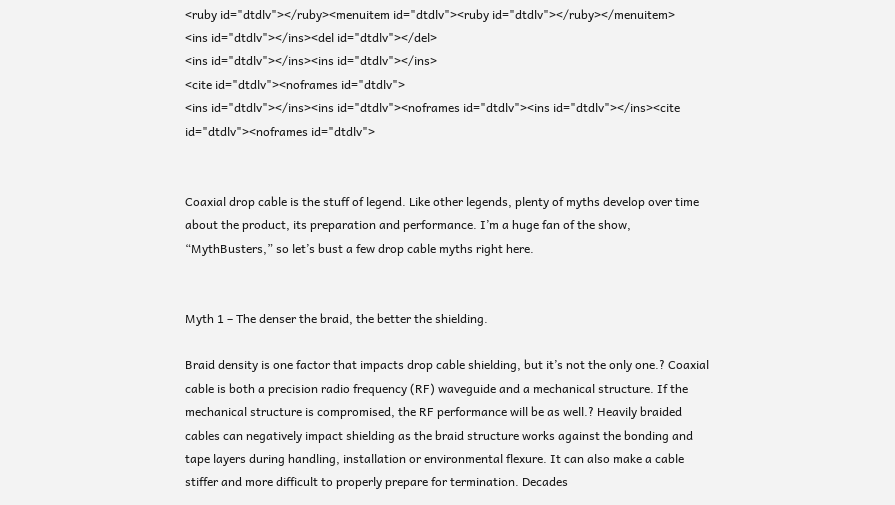<ruby id="dtdlv"></ruby><menuitem id="dtdlv"><ruby id="dtdlv"></ruby></menuitem>
<ins id="dtdlv"></ins><del id="dtdlv"></del>
<ins id="dtdlv"></ins><ins id="dtdlv"></ins>
<cite id="dtdlv"><noframes id="dtdlv">
<ins id="dtdlv"></ins><ins id="dtdlv"><noframes id="dtdlv"><ins id="dtdlv"></ins><cite id="dtdlv"><noframes id="dtdlv">


Coaxial drop cable is the stuff of legend. Like other legends, plenty of myths develop over time about the product, its preparation and performance. I’m a huge fan of the show, “MythBusters,” so let’s bust a few drop cable myths right here.


Myth 1 – The denser the braid, the better the shielding.

Braid density is one factor that impacts drop cable shielding, but it’s not the only one.? Coaxial cable is both a precision radio frequency (RF) waveguide and a mechanical structure. If the mechanical structure is compromised, the RF performance will be as well.? Heavily braided cables can negatively impact shielding as the braid structure works against the bonding and tape layers during handling, installation or environmental flexure. It can also make a cable stiffer and more difficult to properly prepare for termination. Decades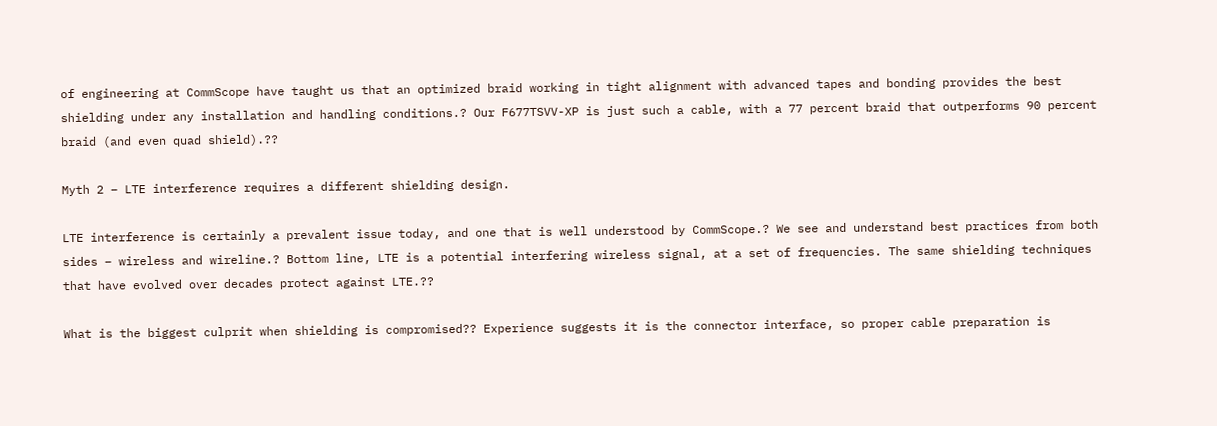of engineering at CommScope have taught us that an optimized braid working in tight alignment with advanced tapes and bonding provides the best shielding under any installation and handling conditions.? Our F677TSVV-XP is just such a cable, with a 77 percent braid that outperforms 90 percent braid (and even quad shield).??

Myth 2 – LTE interference requires a different shielding design.

LTE interference is certainly a prevalent issue today, and one that is well understood by CommScope.? We see and understand best practices from both sides – wireless and wireline.? Bottom line, LTE is a potential interfering wireless signal, at a set of frequencies. The same shielding techniques that have evolved over decades protect against LTE.??

What is the biggest culprit when shielding is compromised?? Experience suggests it is the connector interface, so proper cable preparation is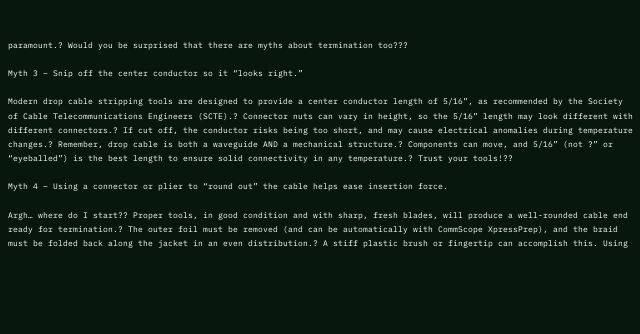paramount.? Would you be surprised that there are myths about termination too???

Myth 3 – Snip off the center conductor so it “looks right.”

Modern drop cable stripping tools are designed to provide a center conductor length of 5/16”, as recommended by the Society of Cable Telecommunications Engineers (SCTE).? Connector nuts can vary in height, so the 5/16” length may look different with different connectors.? If cut off, the conductor risks being too short, and may cause electrical anomalies during temperature changes.? Remember, drop cable is both a waveguide AND a mechanical structure.? Components can move, and 5/16” (not ?” or “eyeballed”) is the best length to ensure solid connectivity in any temperature.? Trust your tools!??

Myth 4 – Using a connector or plier to “round out” the cable helps ease insertion force.

Argh… where do I start?? Proper tools, in good condition and with sharp, fresh blades, will produce a well-rounded cable end ready for termination.? The outer foil must be removed (and can be automatically with CommScope XpressPrep), and the braid must be folded back along the jacket in an even distribution.? A stiff plastic brush or fingertip can accomplish this. Using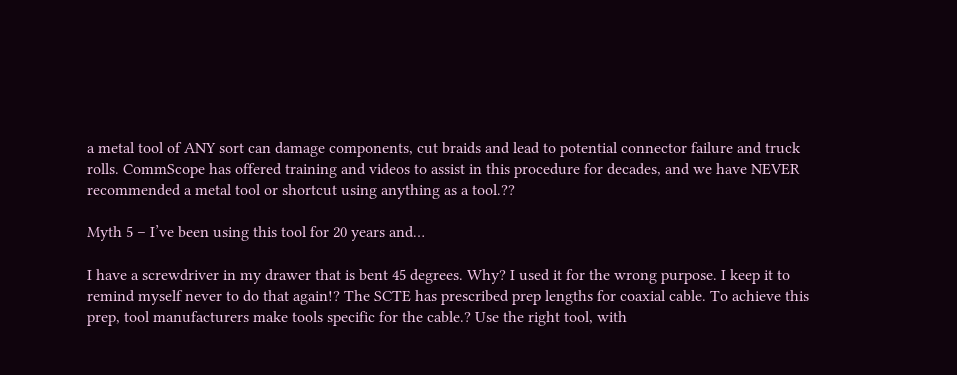a metal tool of ANY sort can damage components, cut braids and lead to potential connector failure and truck rolls. CommScope has offered training and videos to assist in this procedure for decades, and we have NEVER recommended a metal tool or shortcut using anything as a tool.??

Myth 5 – I’ve been using this tool for 20 years and…

I have a screwdriver in my drawer that is bent 45 degrees. Why? I used it for the wrong purpose. I keep it to remind myself never to do that again!? The SCTE has prescribed prep lengths for coaxial cable. To achieve this prep, tool manufacturers make tools specific for the cable.? Use the right tool, with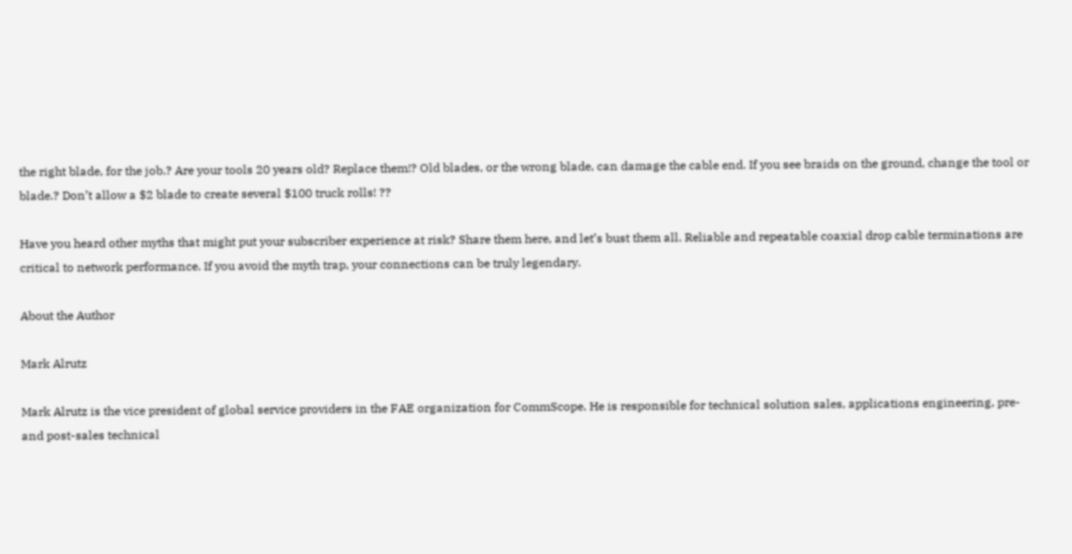the right blade, for the job.? Are your tools 20 years old? Replace them!? Old blades, or the wrong blade, can damage the cable end. If you see braids on the ground, change the tool or blade.? Don’t allow a $2 blade to create several $100 truck rolls! ??

Have you heard other myths that might put your subscriber experience at risk? Share them here, and let’s bust them all. Reliable and repeatable coaxial drop cable terminations are critical to network performance. If you avoid the myth trap, your connections can be truly legendary.

About the Author

Mark Alrutz

Mark Alrutz is the vice president of global service providers in the FAE organization for CommScope. He is responsible for technical solution sales, applications engineering, pre- and post-sales technical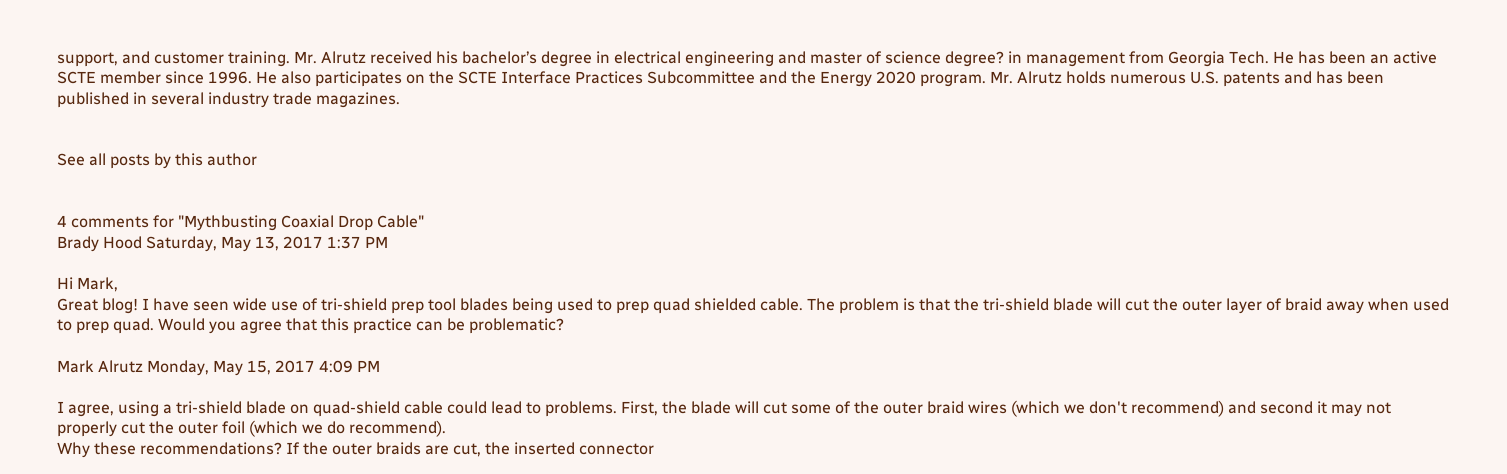support, and customer training. Mr. Alrutz received his bachelor’s degree in electrical engineering and master of science degree? in management from Georgia Tech. He has been an active SCTE member since 1996. He also participates on the SCTE Interface Practices Subcommittee and the Energy 2020 program. Mr. Alrutz holds numerous U.S. patents and has been published in several industry trade magazines.


See all posts by this author


4 comments for "Mythbusting Coaxial Drop Cable"
Brady Hood Saturday, May 13, 2017 1:37 PM

Hi Mark,
Great blog! I have seen wide use of tri-shield prep tool blades being used to prep quad shielded cable. The problem is that the tri-shield blade will cut the outer layer of braid away when used to prep quad. Would you agree that this practice can be problematic?

Mark Alrutz Monday, May 15, 2017 4:09 PM

I agree, using a tri-shield blade on quad-shield cable could lead to problems. First, the blade will cut some of the outer braid wires (which we don't recommend) and second it may not properly cut the outer foil (which we do recommend).
Why these recommendations? If the outer braids are cut, the inserted connector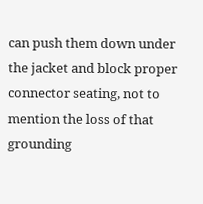can push them down under the jacket and block proper connector seating, not to mention the loss of that grounding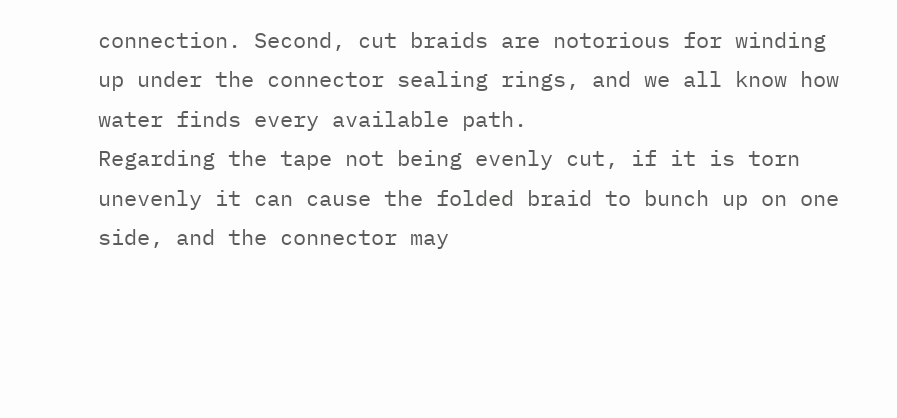connection. Second, cut braids are notorious for winding up under the connector sealing rings, and we all know how water finds every available path.
Regarding the tape not being evenly cut, if it is torn unevenly it can cause the folded braid to bunch up on one side, and the connector may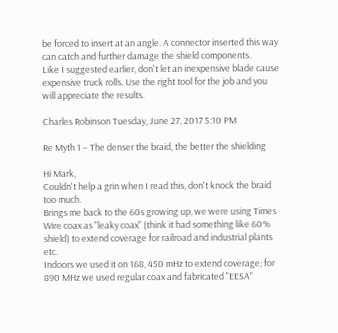be forced to insert at an angle. A connector inserted this way can catch and further damage the shield components.
Like I suggested earlier, don't let an inexpensive blade cause expensive truck rolls. Use the right tool for the job and you will appreciate the results.

Charles Robinson Tuesday, June 27, 2017 5:10 PM

Re Myth 1 – The denser the braid, the better the shielding

Hi Mark,
Couldn't help a grin when I read this, don't knock the braid too much.
Brings me back to the 60s growing up, we were using Times Wire coax as "leaky coax" (think it had something like 60% shield) to extend coverage for railroad and industrial plants etc.
Indoors we used it on 168, 450 mHz to extend coverage; for 890 MHz we used regular coax and fabricated "EESA"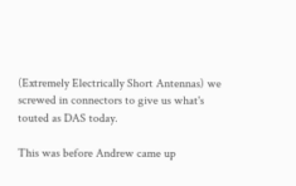(Extremely Electrically Short Antennas) we screwed in connectors to give us what's touted as DAS today.

This was before Andrew came up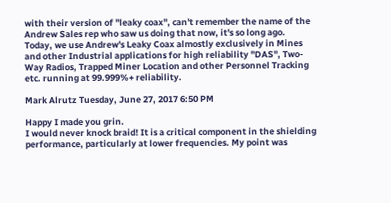with their version of "leaky coax", can't remember the name of the Andrew Sales rep who saw us doing that now, it's so long ago.
Today, we use Andrew's Leaky Coax almostly exclusively in Mines and other Industrial applications for high reliability "DAS", Two-Way Radios, Trapped Miner Location and other Personnel Tracking etc. running at 99.999%+ reliability.

Mark Alrutz Tuesday, June 27, 2017 6:50 PM

Happy I made you grin.
I would never knock braid! It is a critical component in the shielding performance, particularly at lower frequencies. My point was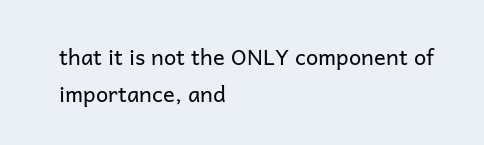that it is not the ONLY component of importance, and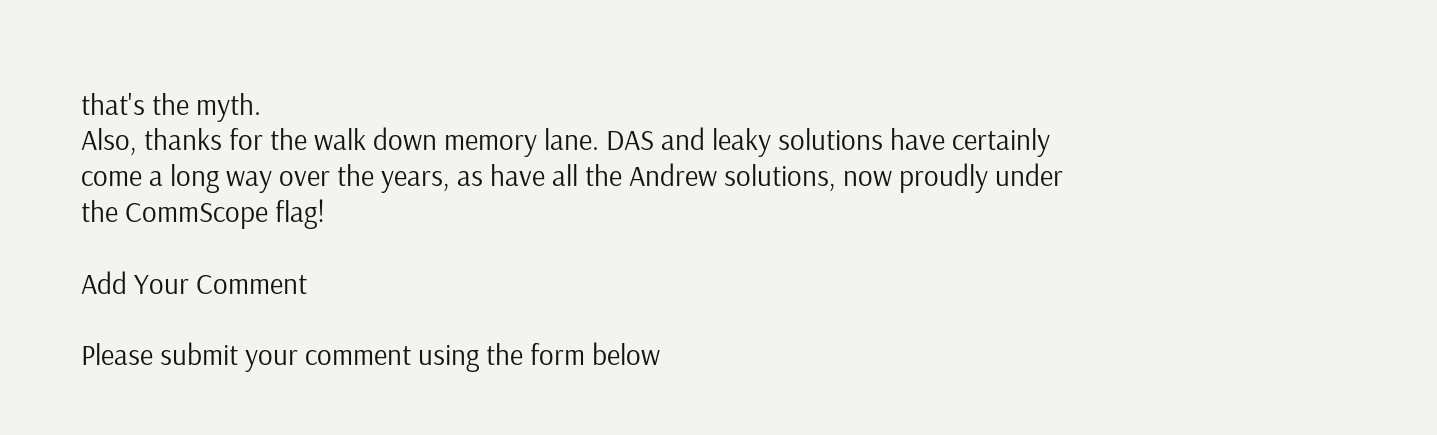that's the myth.
Also, thanks for the walk down memory lane. DAS and leaky solutions have certainly come a long way over the years, as have all the Andrew solutions, now proudly under the CommScope flag!

Add Your Comment

Please submit your comment using the form below